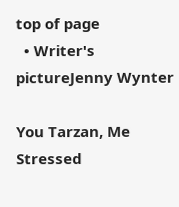top of page
  • Writer's pictureJenny Wynter

You Tarzan, Me Stressed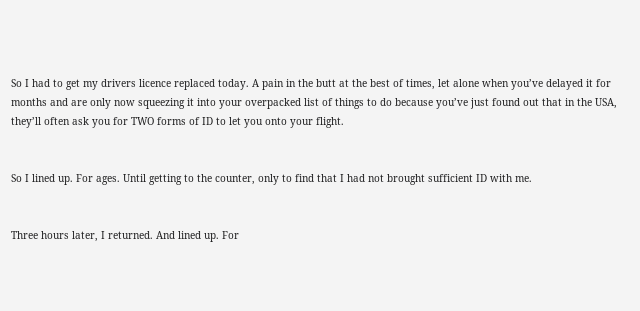So I had to get my drivers licence replaced today. A pain in the butt at the best of times, let alone when you’ve delayed it for months and are only now squeezing it into your overpacked list of things to do because you’ve just found out that in the USA, they’ll often ask you for TWO forms of ID to let you onto your flight.


So I lined up. For ages. Until getting to the counter, only to find that I had not brought sufficient ID with me.


Three hours later, I returned. And lined up. For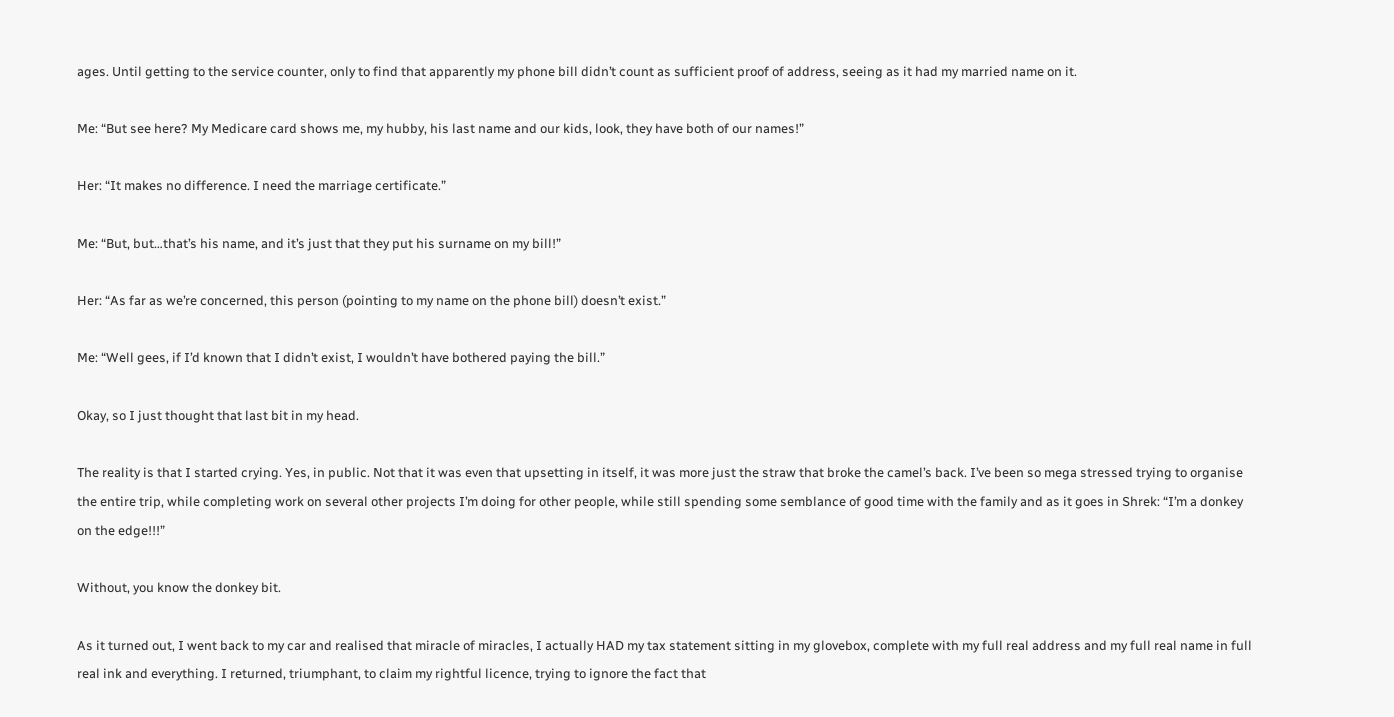ages. Until getting to the service counter, only to find that apparently my phone bill didn’t count as sufficient proof of address, seeing as it had my married name on it.

Me: “But see here? My Medicare card shows me, my hubby, his last name and our kids, look, they have both of our names!”

Her: “It makes no difference. I need the marriage certificate.”

Me: “But, but…that’s his name, and it’s just that they put his surname on my bill!”

Her: “As far as we’re concerned, this person (pointing to my name on the phone bill) doesn’t exist.”

Me: “Well gees, if I’d known that I didn’t exist, I wouldn’t have bothered paying the bill.”

Okay, so I just thought that last bit in my head.

The reality is that I started crying. Yes, in public. Not that it was even that upsetting in itself, it was more just the straw that broke the camel’s back. I’ve been so mega stressed trying to organise the entire trip, while completing work on several other projects I’m doing for other people, while still spending some semblance of good time with the family and as it goes in Shrek: “I’m a donkey on the edge!!!”

Without, you know the donkey bit.

As it turned out, I went back to my car and realised that miracle of miracles, I actually HAD my tax statement sitting in my glovebox, complete with my full real address and my full real name in full real ink and everything. I returned, triumphant, to claim my rightful licence, trying to ignore the fact that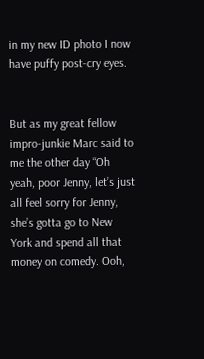in my new ID photo I now have puffy post-cry eyes.


But as my great fellow impro-junkie Marc said to me the other day “Oh yeah, poor Jenny, let’s just all feel sorry for Jenny, she’s gotta go to New York and spend all that money on comedy. Ooh,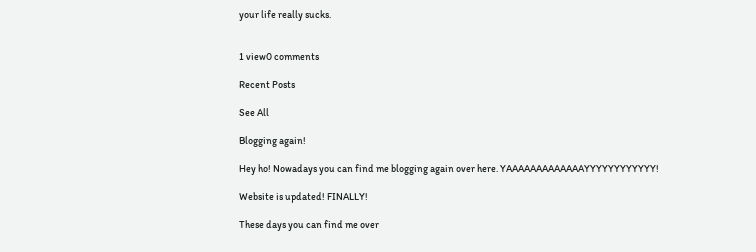your life really sucks.


1 view0 comments

Recent Posts

See All

Blogging again!

Hey ho! Nowadays you can find me blogging again over here. YAAAAAAAAAAAAAYYYYYYYYYYYY!

Website is updated! FINALLY!

These days you can find me over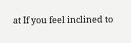at If you feel inclined to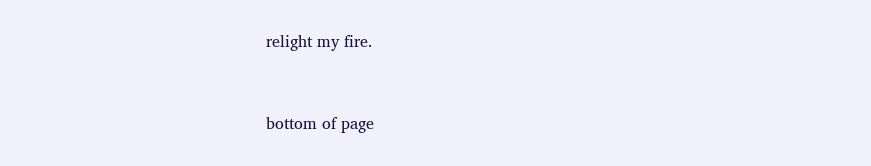relight my fire.


bottom of page